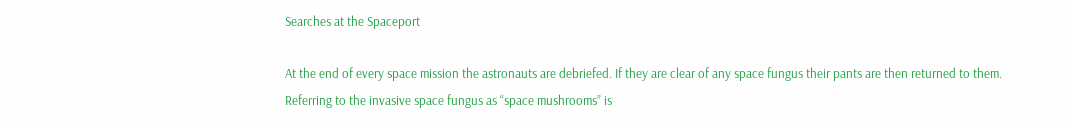Searches at the Spaceport

At the end of every space mission the astronauts are debriefed. If they are clear of any space fungus their pants are then returned to them.
Referring to the invasive space fungus as “space mushrooms” is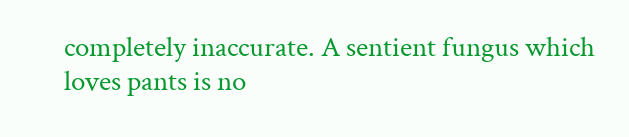completely inaccurate. A sentient fungus which loves pants is no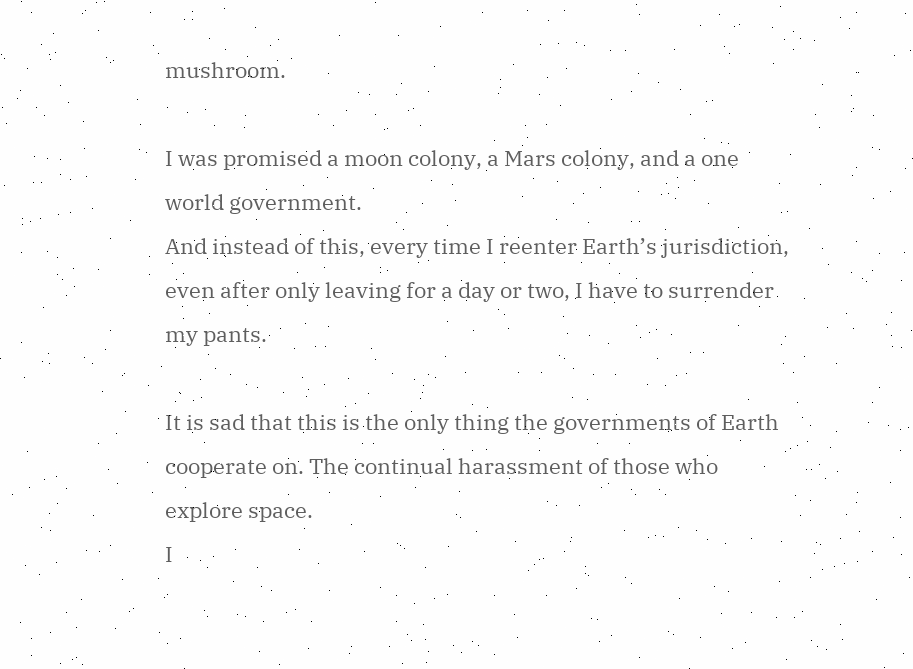mushroom.

I was promised a moon colony, a Mars colony, and a one world government.
And instead of this, every time I reenter Earth’s jurisdiction, even after only leaving for a day or two, I have to surrender my pants.

It is sad that this is the only thing the governments of Earth cooperate on. The continual harassment of those who explore space.
I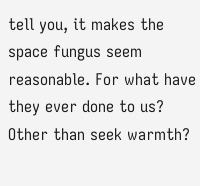tell you, it makes the space fungus seem reasonable. For what have they ever done to us? Other than seek warmth?